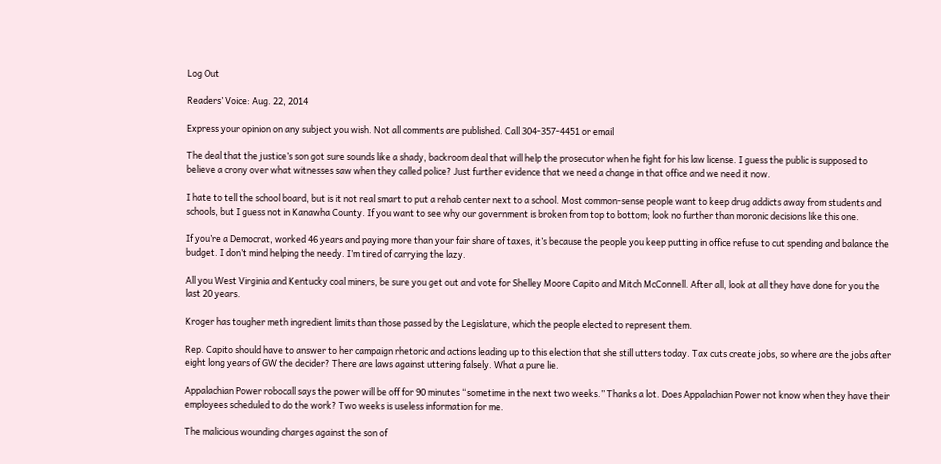Log Out

Readers’ Voice: Aug. 22, 2014

Express your opinion on any subject you wish. Not all comments are published. Call 304-357-4451 or email

The deal that the justice’s son got sure sounds like a shady, backroom deal that will help the prosecutor when he fight for his law license. I guess the public is supposed to believe a crony over what witnesses saw when they called police? Just further evidence that we need a change in that office and we need it now.

I hate to tell the school board, but is it not real smart to put a rehab center next to a school. Most common-sense people want to keep drug addicts away from students and schools, but I guess not in Kanawha County. If you want to see why our government is broken from top to bottom; look no further than moronic decisions like this one.

If you’re a Democrat, worked 46 years and paying more than your fair share of taxes, it’s because the people you keep putting in office refuse to cut spending and balance the budget. I don’t mind helping the needy. I’m tired of carrying the lazy.

All you West Virginia and Kentucky coal miners, be sure you get out and vote for Shelley Moore Capito and Mitch McConnell. After all, look at all they have done for you the last 20 years.

Kroger has tougher meth ingredient limits than those passed by the Legislature, which the people elected to represent them.

Rep. Capito should have to answer to her campaign rhetoric and actions leading up to this election that she still utters today. Tax cuts create jobs, so where are the jobs after eight long years of GW the decider? There are laws against uttering falsely. What a pure lie.

Appalachian Power robocall says the power will be off for 90 minutes “sometime in the next two weeks.” Thanks a lot. Does Appalachian Power not know when they have their employees scheduled to do the work? Two weeks is useless information for me.

The malicious wounding charges against the son of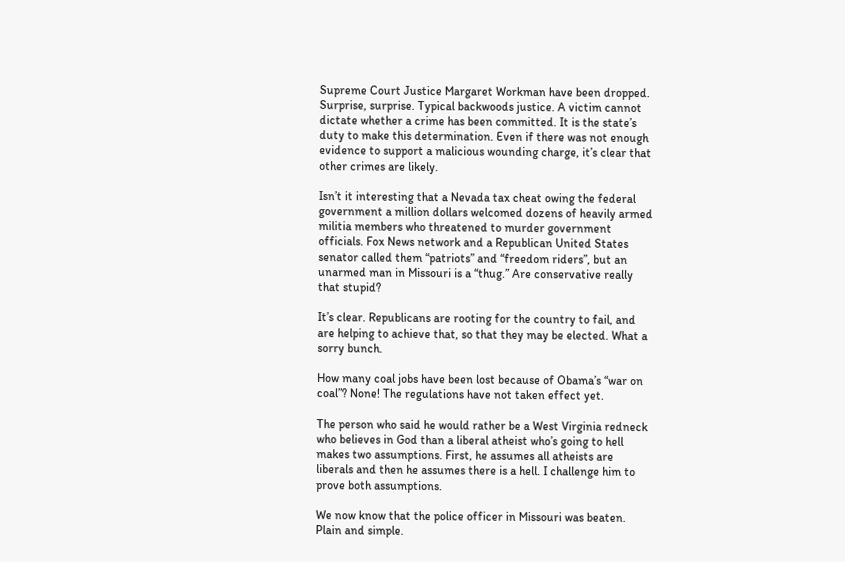Supreme Court Justice Margaret Workman have been dropped. Surprise, surprise. Typical backwoods justice. A victim cannot dictate whether a crime has been committed. It is the state’s duty to make this determination. Even if there was not enough evidence to support a malicious wounding charge, it’s clear that other crimes are likely.

Isn’t it interesting that a Nevada tax cheat owing the federal government a million dollars welcomed dozens of heavily armed militia members who threatened to murder government officials. Fox News network and a Republican United States senator called them “patriots” and “freedom riders”, but an unarmed man in Missouri is a “thug.” Are conservative really that stupid?

It’s clear. Republicans are rooting for the country to fail, and are helping to achieve that, so that they may be elected. What a sorry bunch.

How many coal jobs have been lost because of Obama’s “war on coal”? None! The regulations have not taken effect yet.

The person who said he would rather be a West Virginia redneck who believes in God than a liberal atheist who’s going to hell makes two assumptions. First, he assumes all atheists are liberals and then he assumes there is a hell. I challenge him to prove both assumptions.

We now know that the police officer in Missouri was beaten. Plain and simple.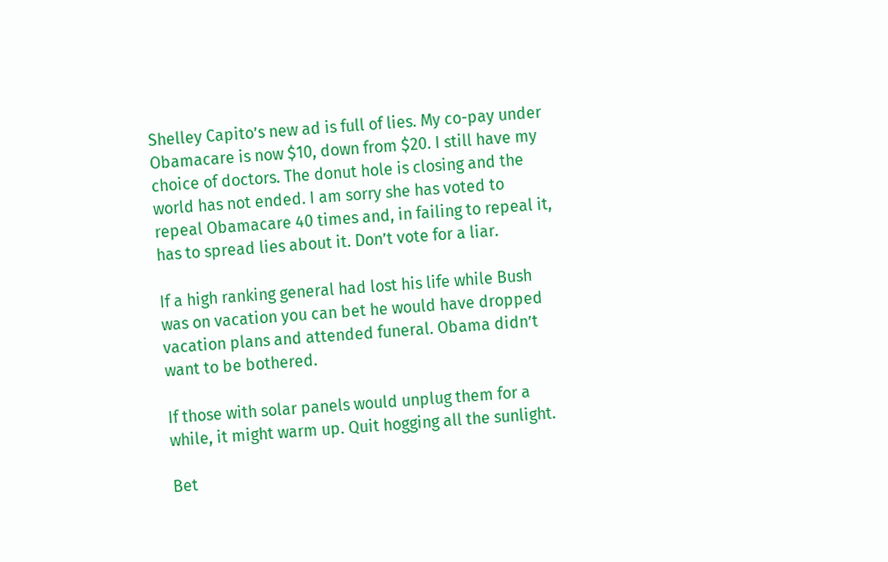Shelley Capito’s new ad is full of lies. My co-pay under Obamacare is now $10, down from $20. I still have my choice of doctors. The donut hole is closing and the world has not ended. I am sorry she has voted to repeal Obamacare 40 times and, in failing to repeal it, has to spread lies about it. Don’t vote for a liar.

If a high ranking general had lost his life while Bush was on vacation you can bet he would have dropped vacation plans and attended funeral. Obama didn’t want to be bothered.

If those with solar panels would unplug them for a while, it might warm up. Quit hogging all the sunlight.

Bet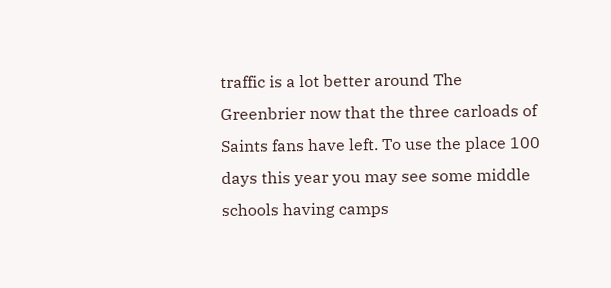traffic is a lot better around The Greenbrier now that the three carloads of Saints fans have left. To use the place 100 days this year you may see some middle schools having camps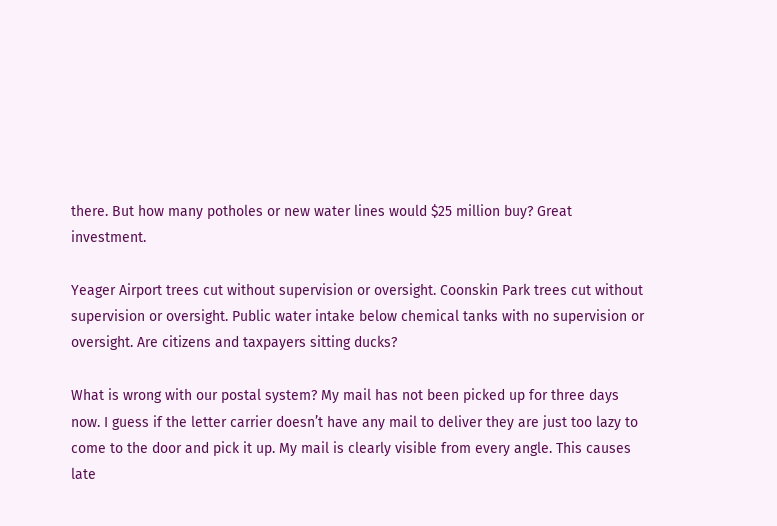there. But how many potholes or new water lines would $25 million buy? Great investment.

Yeager Airport trees cut without supervision or oversight. Coonskin Park trees cut without supervision or oversight. Public water intake below chemical tanks with no supervision or oversight. Are citizens and taxpayers sitting ducks?

What is wrong with our postal system? My mail has not been picked up for three days now. I guess if the letter carrier doesn’t have any mail to deliver they are just too lazy to come to the door and pick it up. My mail is clearly visible from every angle. This causes late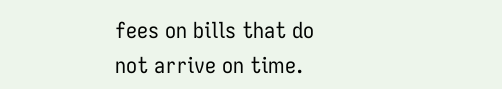fees on bills that do not arrive on time.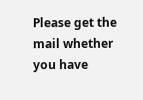Please get the mail whether you have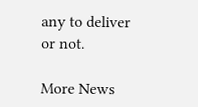any to deliver or not.

More News